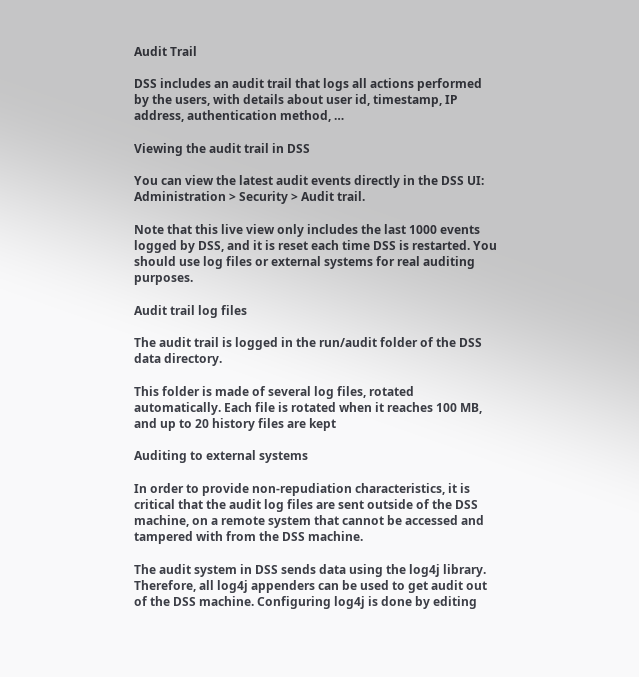Audit Trail

DSS includes an audit trail that logs all actions performed by the users, with details about user id, timestamp, IP address, authentication method, …

Viewing the audit trail in DSS

You can view the latest audit events directly in the DSS UI: Administration > Security > Audit trail.

Note that this live view only includes the last 1000 events logged by DSS, and it is reset each time DSS is restarted. You should use log files or external systems for real auditing purposes.

Audit trail log files

The audit trail is logged in the run/audit folder of the DSS data directory.

This folder is made of several log files, rotated automatically. Each file is rotated when it reaches 100 MB, and up to 20 history files are kept

Auditing to external systems

In order to provide non-repudiation characteristics, it is critical that the audit log files are sent outside of the DSS machine, on a remote system that cannot be accessed and tampered with from the DSS machine.

The audit system in DSS sends data using the log4j library. Therefore, all log4j appenders can be used to get audit out of the DSS machine. Configuring log4j is done by editing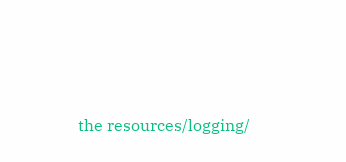the resources/logging/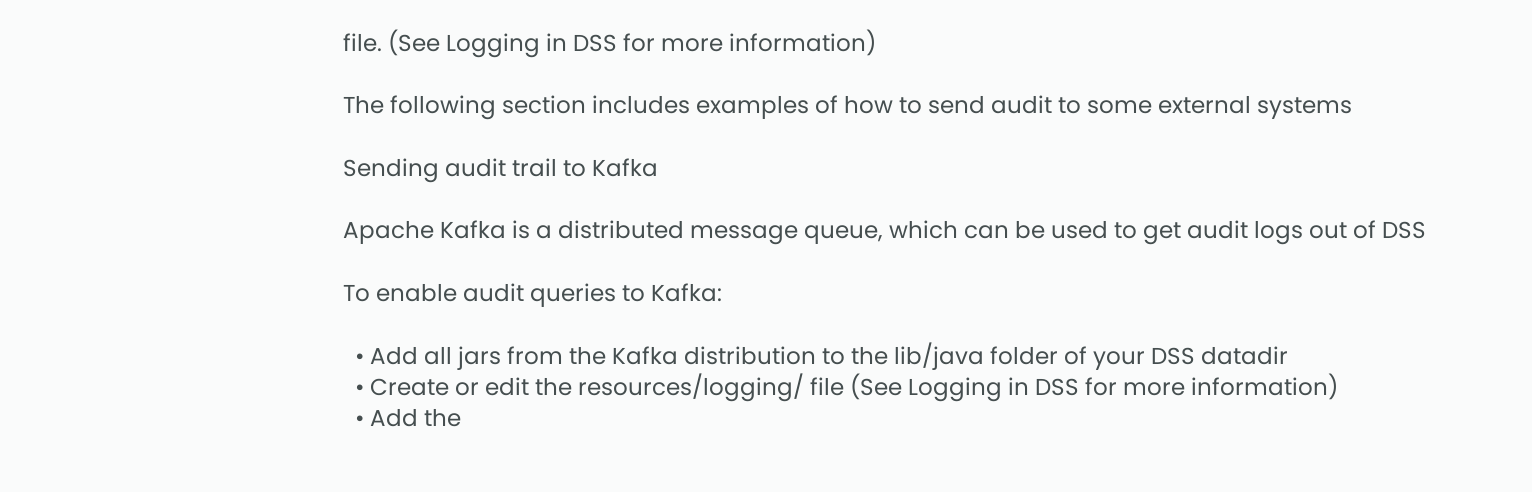file. (See Logging in DSS for more information)

The following section includes examples of how to send audit to some external systems

Sending audit trail to Kafka

Apache Kafka is a distributed message queue, which can be used to get audit logs out of DSS

To enable audit queries to Kafka:

  • Add all jars from the Kafka distribution to the lib/java folder of your DSS datadir
  • Create or edit the resources/logging/ file (See Logging in DSS for more information)
  • Add the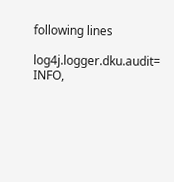following lines

log4j.logger.dku.audit= INFO,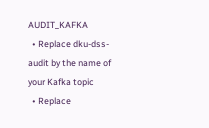AUDIT_KAFKA
  • Replace dku-dss-audit by the name of your Kafka topic
  • Replace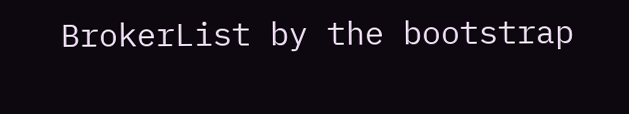BrokerList by the bootstrap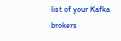list of your Kafka brokers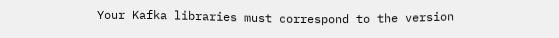Your Kafka libraries must correspond to the version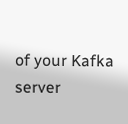of your Kafka server